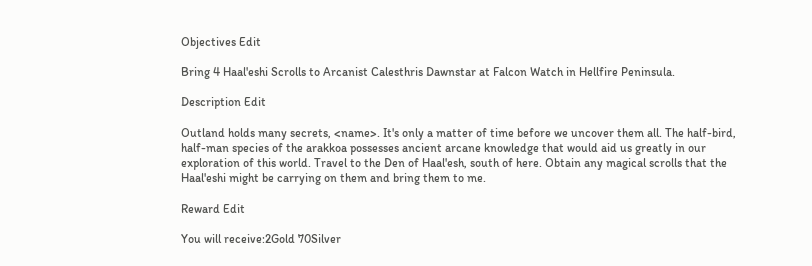Objectives Edit

Bring 4 Haal'eshi Scrolls to Arcanist Calesthris Dawnstar at Falcon Watch in Hellfire Peninsula.

Description Edit

Outland holds many secrets, <name>. It's only a matter of time before we uncover them all. The half-bird, half-man species of the arakkoa possesses ancient arcane knowledge that would aid us greatly in our exploration of this world. Travel to the Den of Haal'esh, south of here. Obtain any magical scrolls that the Haal'eshi might be carrying on them and bring them to me.

Reward Edit

You will receive:2Gold 70Silver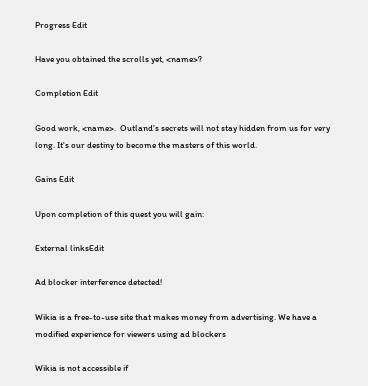Progress Edit

Have you obtained the scrolls yet, <name>?

Completion Edit

Good work, <name>.  Outland's secrets will not stay hidden from us for very long. It's our destiny to become the masters of this world.

Gains Edit

Upon completion of this quest you will gain:

External linksEdit

Ad blocker interference detected!

Wikia is a free-to-use site that makes money from advertising. We have a modified experience for viewers using ad blockers

Wikia is not accessible if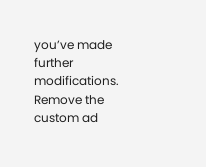you’ve made further modifications. Remove the custom ad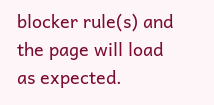blocker rule(s) and the page will load as expected.